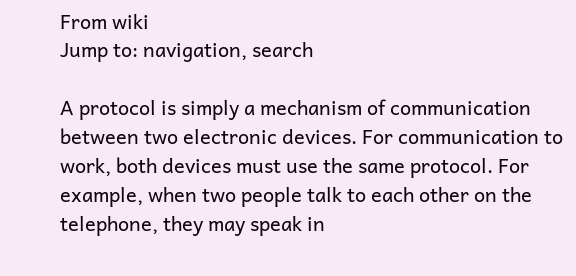From wiki
Jump to: navigation, search

A protocol is simply a mechanism of communication between two electronic devices. For communication to work, both devices must use the same protocol. For example, when two people talk to each other on the telephone, they may speak in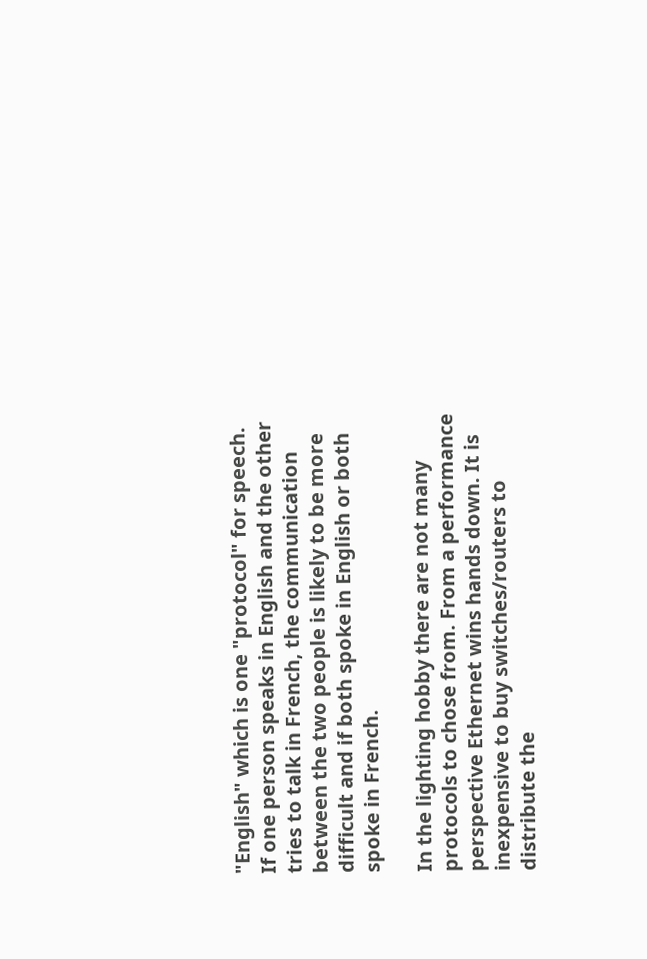"English" which is one "protocol" for speech. If one person speaks in English and the other tries to talk in French, the communication between the two people is likely to be more difficult and if both spoke in English or both spoke in French.

In the lighting hobby there are not many protocols to chose from. From a performance perspective Ethernet wins hands down. It is inexpensive to buy switches/routers to distribute the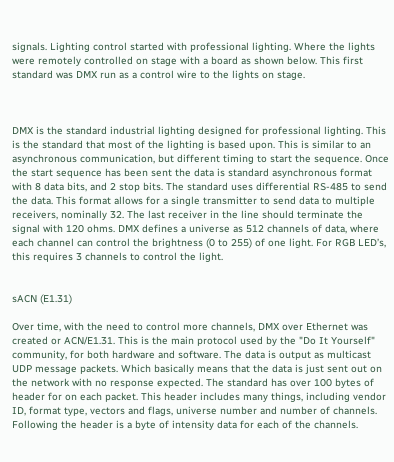signals. Lighting control started with professional lighting. Where the lights were remotely controlled on stage with a board as shown below. This first standard was DMX run as a control wire to the lights on stage.



DMX is the standard industrial lighting designed for professional lighting. This is the standard that most of the lighting is based upon. This is similar to an asynchronous communication, but different timing to start the sequence. Once the start sequence has been sent the data is standard asynchronous format with 8 data bits, and 2 stop bits. The standard uses differential RS-485 to send the data. This format allows for a single transmitter to send data to multiple receivers, nominally 32. The last receiver in the line should terminate the signal with 120 ohms. DMX defines a universe as 512 channels of data, where each channel can control the brightness (0 to 255) of one light. For RGB LED’s, this requires 3 channels to control the light.


sACN (E1.31)

Over time, with the need to control more channels, DMX over Ethernet was created or ACN/E1.31. This is the main protocol used by the "Do It Yourself" community, for both hardware and software. The data is output as multicast UDP message packets. Which basically means that the data is just sent out on the network with no response expected. The standard has over 100 bytes of header for on each packet. This header includes many things, including vendor ID, format type, vectors and flags, universe number and number of channels. Following the header is a byte of intensity data for each of the channels.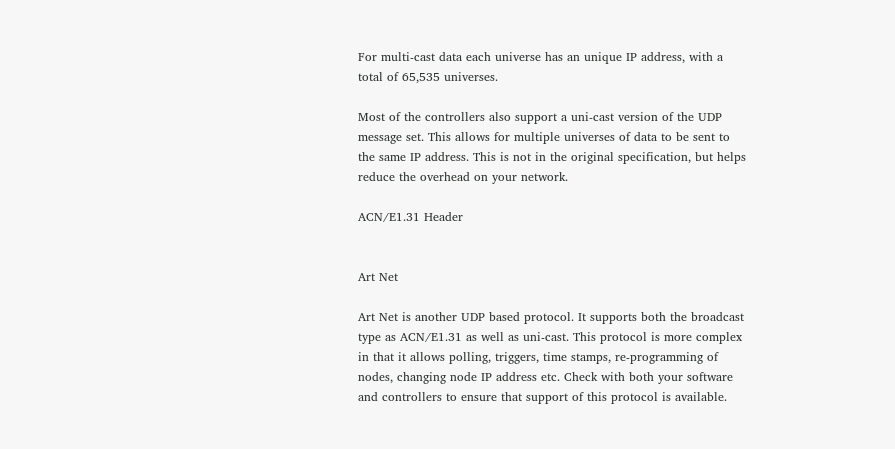For multi-cast data each universe has an unique IP address, with a total of 65,535 universes.

Most of the controllers also support a uni-cast version of the UDP message set. This allows for multiple universes of data to be sent to the same IP address. This is not in the original specification, but helps reduce the overhead on your network.

ACN/E1.31 Header


Art Net

Art Net is another UDP based protocol. It supports both the broadcast type as ACN/E1.31 as well as uni-cast. This protocol is more complex in that it allows polling, triggers, time stamps, re-programming of nodes, changing node IP address etc. Check with both your software and controllers to ensure that support of this protocol is available.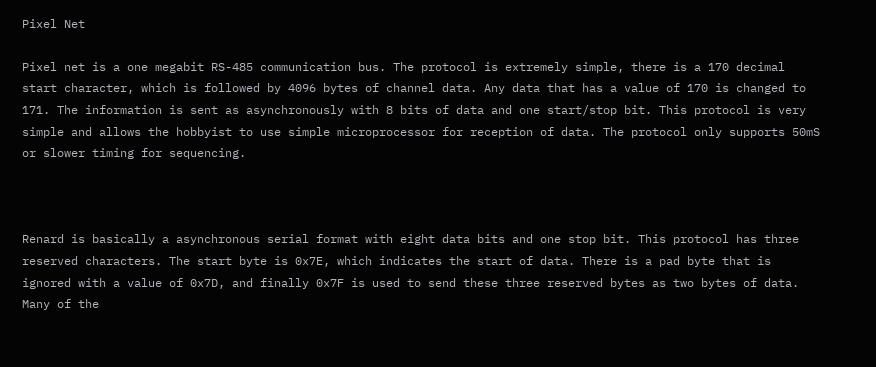Pixel Net

Pixel net is a one megabit RS-485 communication bus. The protocol is extremely simple, there is a 170 decimal start character, which is followed by 4096 bytes of channel data. Any data that has a value of 170 is changed to 171. The information is sent as asynchronously with 8 bits of data and one start/stop bit. This protocol is very simple and allows the hobbyist to use simple microprocessor for reception of data. The protocol only supports 50mS or slower timing for sequencing.



Renard is basically a asynchronous serial format with eight data bits and one stop bit. This protocol has three reserved characters. The start byte is 0x7E, which indicates the start of data. There is a pad byte that is ignored with a value of 0x7D, and finally 0x7F is used to send these three reserved bytes as two bytes of data. Many of the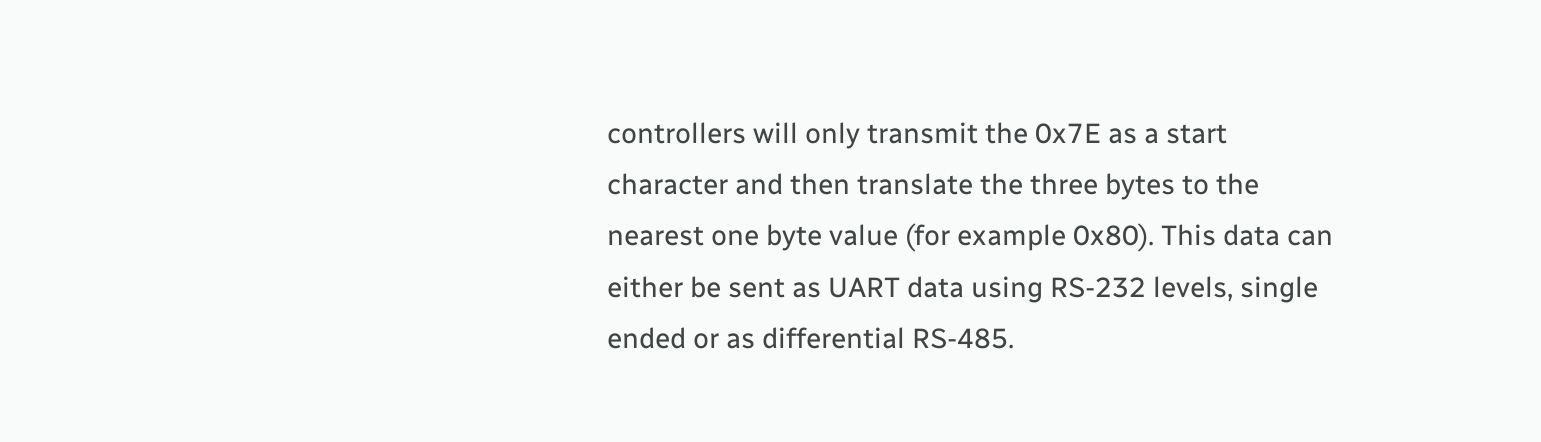controllers will only transmit the 0x7E as a start character and then translate the three bytes to the nearest one byte value (for example 0x80). This data can either be sent as UART data using RS-232 levels, single ended or as differential RS-485.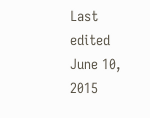Last edited June 10, 2015